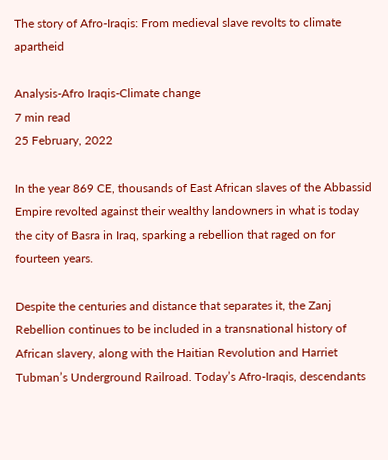The story of Afro-Iraqis: From medieval slave revolts to climate apartheid

Analysis-Afro Iraqis-Climate change
7 min read
25 February, 2022

In the year 869 CE, thousands of East African slaves of the Abbassid Empire revolted against their wealthy landowners in what is today the city of Basra in Iraq, sparking a rebellion that raged on for fourteen years.

Despite the centuries and distance that separates it, the Zanj Rebellion continues to be included in a transnational history of African slavery, along with the Haitian Revolution and Harriet Tubman’s Underground Railroad. Today’s Afro-Iraqis, descendants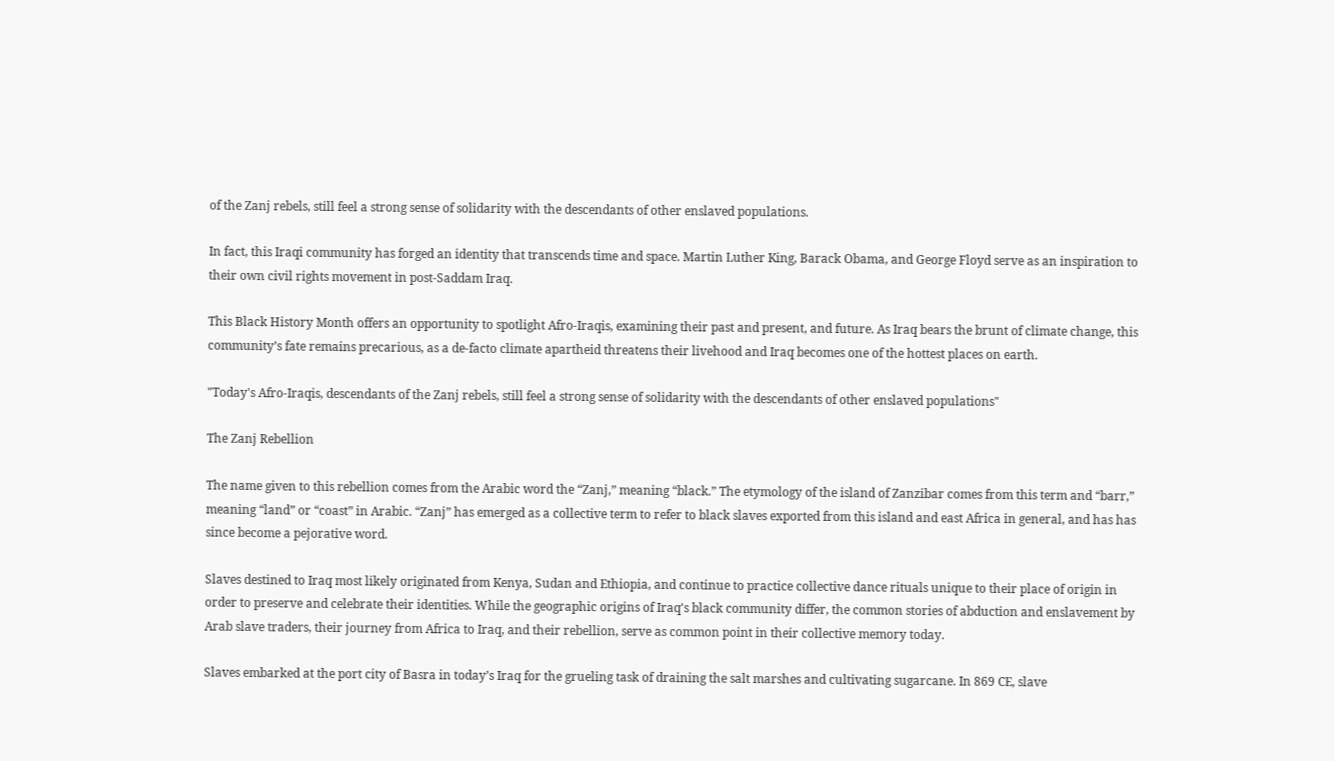of the Zanj rebels, still feel a strong sense of solidarity with the descendants of other enslaved populations.

In fact, this Iraqi community has forged an identity that transcends time and space. Martin Luther King, Barack Obama, and George Floyd serve as an inspiration to their own civil rights movement in post-Saddam Iraq.

This Black History Month offers an opportunity to spotlight Afro-Iraqis, examining their past and present, and future. As Iraq bears the brunt of climate change, this community’s fate remains precarious, as a de-facto climate apartheid threatens their livehood and Iraq becomes one of the hottest places on earth.

"Today's Afro-Iraqis, descendants of the Zanj rebels, still feel a strong sense of solidarity with the descendants of other enslaved populations"

The Zanj Rebellion

The name given to this rebellion comes from the Arabic word the “Zanj,” meaning “black.” The etymology of the island of Zanzibar comes from this term and “barr,” meaning “land” or “coast” in Arabic. “Zanj” has emerged as a collective term to refer to black slaves exported from this island and east Africa in general, and has has since become a pejorative word.

Slaves destined to Iraq most likely originated from Kenya, Sudan and Ethiopia, and continue to practice collective dance rituals unique to their place of origin in order to preserve and celebrate their identities. While the geographic origins of Iraq's black community differ, the common stories of abduction and enslavement by Arab slave traders, their journey from Africa to Iraq, and their rebellion, serve as common point in their collective memory today.

Slaves embarked at the port city of Basra in today’s Iraq for the grueling task of draining the salt marshes and cultivating sugarcane. In 869 CE, slave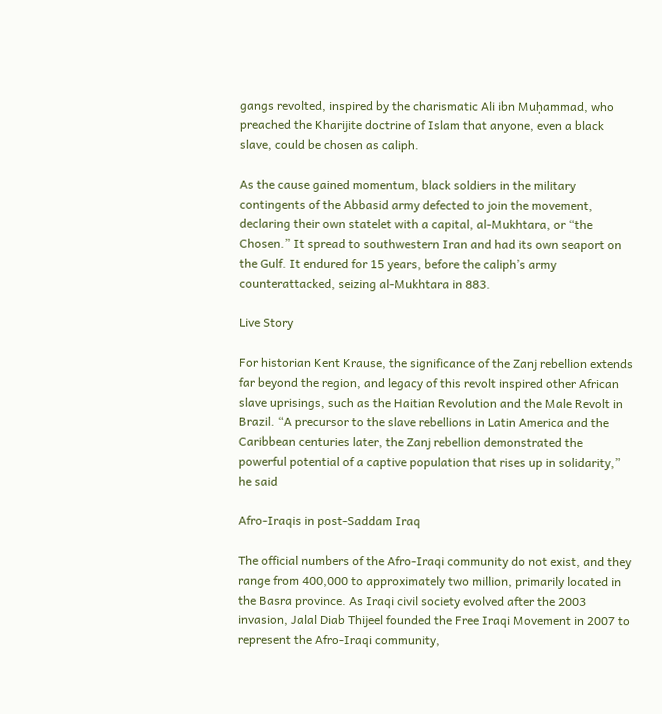gangs revolted, inspired by the charismatic Ali ibn Muḥammad, who preached the Kharijite doctrine of Islam that anyone, even a black slave, could be chosen as caliph.

As the cause gained momentum, black soldiers in the military contingents of the Abbasid army defected to join the movement, declaring their own statelet with a capital, al-Mukhtara, or “the Chosen.” It spread to southwestern Iran and had its own seaport on the Gulf. It endured for 15 years, before the caliph’s army counterattacked, seizing al-Mukhtara in 883.

Live Story

For historian Kent Krause, the significance of the Zanj rebellion extends far beyond the region, and legacy of this revolt inspired other African slave uprisings, such as the Haitian Revolution and the Male Revolt in Brazil. “A precursor to the slave rebellions in Latin America and the Caribbean centuries later, the Zanj rebellion demonstrated the powerful potential of a captive population that rises up in solidarity,” he said

Afro-Iraqis in post-Saddam Iraq

The official numbers of the Afro-Iraqi community do not exist, and they range from 400,000 to approximately two million, primarily located in the Basra province. As Iraqi civil society evolved after the 2003 invasion, Jalal Diab Thijeel founded the Free Iraqi Movement in 2007 to represent the Afro-Iraqi community,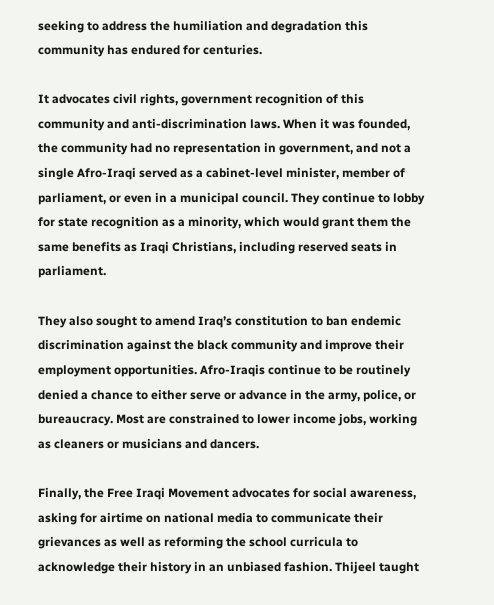seeking to address the humiliation and degradation this community has endured for centuries.

It advocates civil rights, government recognition of this community and anti-discrimination laws. When it was founded, the community had no representation in government, and not a single Afro-Iraqi served as a cabinet-level minister, member of parliament, or even in a municipal council. They continue to lobby for state recognition as a minority, which would grant them the same benefits as Iraqi Christians, including reserved seats in parliament.

They also sought to amend Iraq’s constitution to ban endemic discrimination against the black community and improve their employment opportunities. Afro-Iraqis continue to be routinely denied a chance to either serve or advance in the army, police, or bureaucracy. Most are constrained to lower income jobs, working as cleaners or musicians and dancers.

Finally, the Free Iraqi Movement advocates for social awareness, asking for airtime on national media to communicate their grievances as well as reforming the school curricula to acknowledge their history in an unbiased fashion. Thijeel taught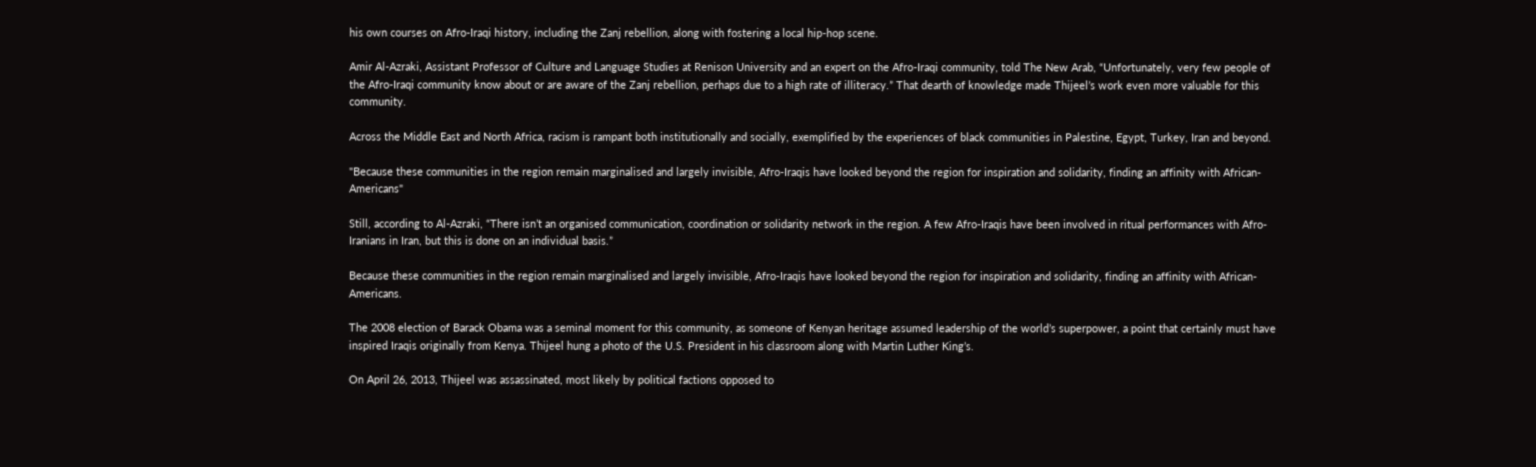his own courses on Afro-Iraqi history, including the Zanj rebellion, along with fostering a local hip-hop scene.

Amir Al-Azraki, Assistant Professor of Culture and Language Studies at Renison University and an expert on the Afro-Iraqi community, told The New Arab, “Unfortunately, very few people of the Afro-Iraqi community know about or are aware of the Zanj rebellion, perhaps due to a high rate of illiteracy.” That dearth of knowledge made Thijeel’s work even more valuable for this community.

Across the Middle East and North Africa, racism is rampant both institutionally and socially, exemplified by the experiences of black communities in Palestine, Egypt, Turkey, Iran and beyond.

"Because these communities in the region remain marginalised and largely invisible, Afro-Iraqis have looked beyond the region for inspiration and solidarity, finding an affinity with African-Americans"

Still, according to Al-Azraki, “There isn’t an organised communication, coordination or solidarity network in the region. A few Afro-Iraqis have been involved in ritual performances with Afro-Iranians in Iran, but this is done on an individual basis.”

Because these communities in the region remain marginalised and largely invisible, Afro-Iraqis have looked beyond the region for inspiration and solidarity, finding an affinity with African-Americans.

The 2008 election of Barack Obama was a seminal moment for this community, as someone of Kenyan heritage assumed leadership of the world’s superpower, a point that certainly must have inspired Iraqis originally from Kenya. Thijeel hung a photo of the U.S. President in his classroom along with Martin Luther King’s.

On April 26, 2013, Thijeel was assassinated, most likely by political factions opposed to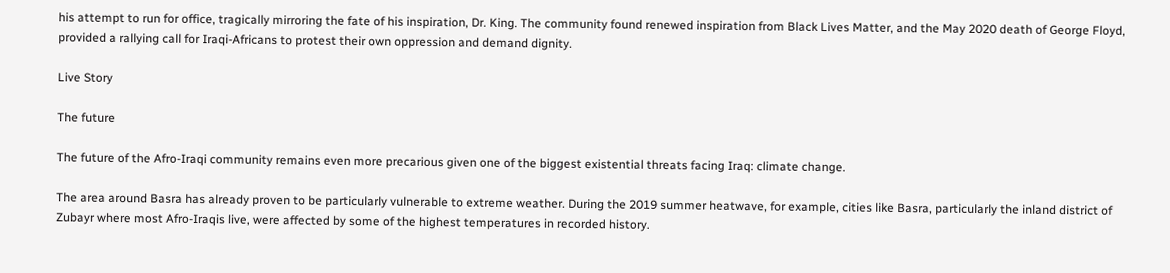his attempt to run for office, tragically mirroring the fate of his inspiration, Dr. King. The community found renewed inspiration from Black Lives Matter, and the May 2020 death of George Floyd, provided a rallying call for Iraqi-Africans to protest their own oppression and demand dignity.

Live Story

The future

The future of the Afro-Iraqi community remains even more precarious given one of the biggest existential threats facing Iraq: climate change.

The area around Basra has already proven to be particularly vulnerable to extreme weather. During the 2019 summer heatwave, for example, cities like Basra, particularly the inland district of Zubayr where most Afro-Iraqis live, were affected by some of the highest temperatures in recorded history.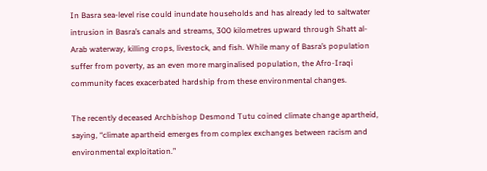In Basra sea-level rise could inundate households and has already led to saltwater intrusion in Basra’s canals and streams, 300 kilometres upward through Shatt al-Arab waterway, killing crops, livestock, and fish. While many of Basra’s population suffer from poverty, as an even more marginalised population, the Afro-Iraqi community faces exacerbated hardship from these environmental changes.

The recently deceased Archbishop Desmond Tutu coined climate change apartheid, saying, “climate apartheid emerges from complex exchanges between racism and environmental exploitation.”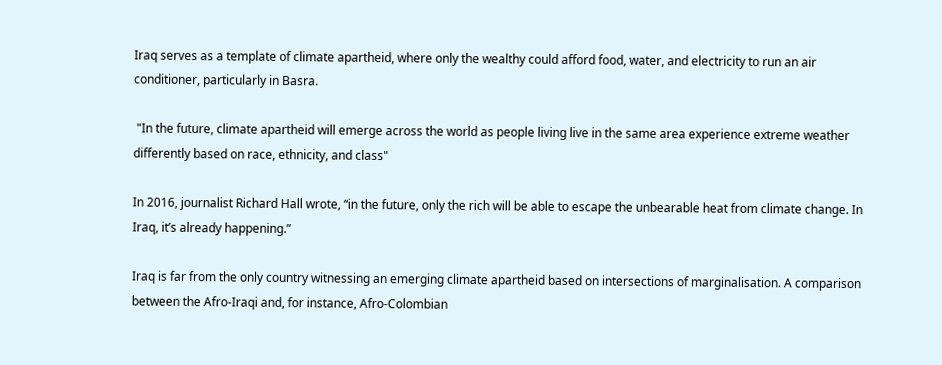Iraq serves as a template of climate apartheid, where only the wealthy could afford food, water, and electricity to run an air conditioner, particularly in Basra.

 "In the future, climate apartheid will emerge across the world as people living live in the same area experience extreme weather differently based on race, ethnicity, and class"

In 2016, journalist Richard Hall wrote, “in the future, only the rich will be able to escape the unbearable heat from climate change. In Iraq, it’s already happening.”

Iraq is far from the only country witnessing an emerging climate apartheid based on intersections of marginalisation. A comparison between the Afro-Iraqi and, for instance, Afro-Colombian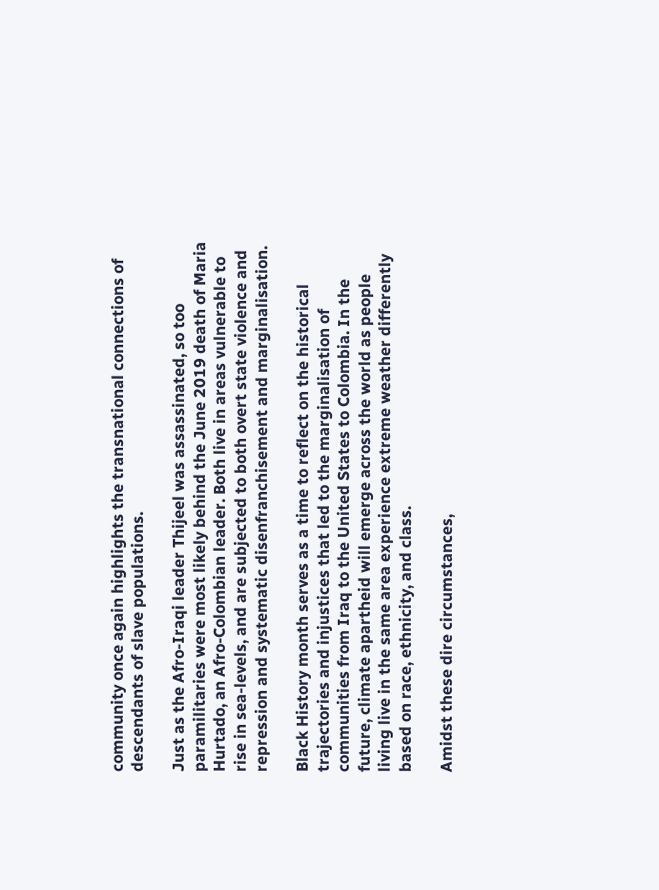community once again highlights the transnational connections of descendants of slave populations.

Just as the Afro-Iraqi leader Thijeel was assassinated, so too paramilitaries were most likely behind the June 2019 death of Maria Hurtado, an Afro-Colombian leader. Both live in areas vulnerable to rise in sea-levels, and are subjected to both overt state violence and repression and systematic disenfranchisement and marginalisation.

Black History month serves as a time to reflect on the historical trajectories and injustices that led to the marginalisation of communities from Iraq to the United States to Colombia. In the future, climate apartheid will emerge across the world as people living live in the same area experience extreme weather differently based on race, ethnicity, and class.

Amidst these dire circumstances,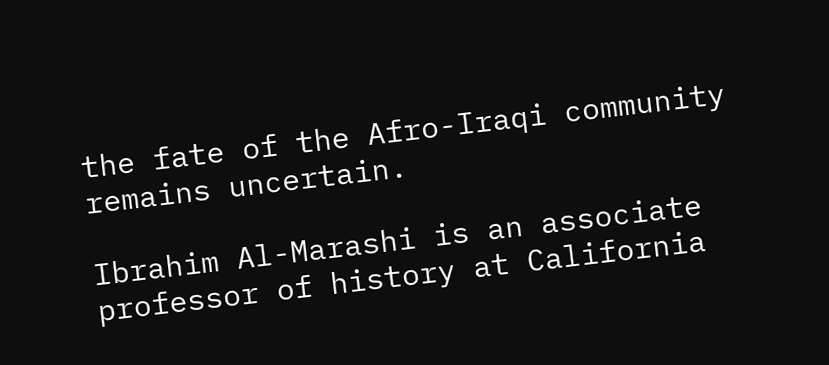the fate of the Afro-Iraqi community remains uncertain.

Ibrahim Al-Marashi is an associate professor of history at California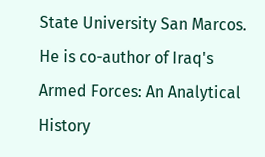State University San Marcos. He is co-author of Iraq's Armed Forces: An Analytical History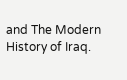and The Modern History of Iraq.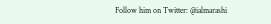Follow him on Twitter: @ialmarashi